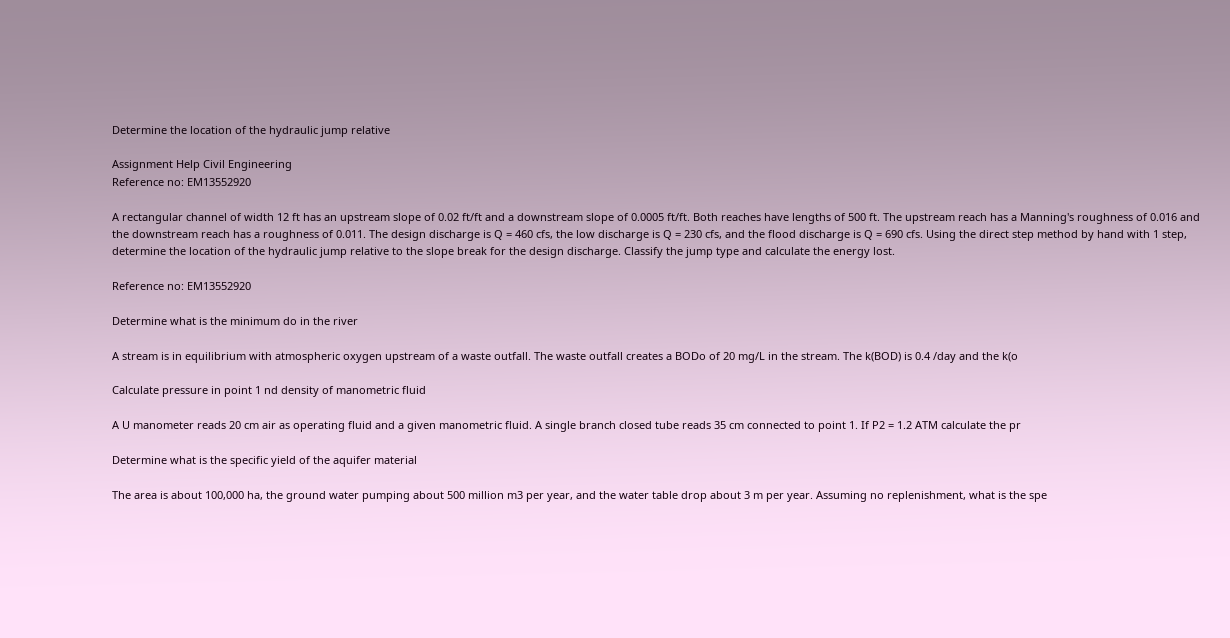Determine the location of the hydraulic jump relative

Assignment Help Civil Engineering
Reference no: EM13552920

A rectangular channel of width 12 ft has an upstream slope of 0.02 ft/ft and a downstream slope of 0.0005 ft/ft. Both reaches have lengths of 500 ft. The upstream reach has a Manning's roughness of 0.016 and the downstream reach has a roughness of 0.011. The design discharge is Q = 460 cfs, the low discharge is Q = 230 cfs, and the flood discharge is Q = 690 cfs. Using the direct step method by hand with 1 step, determine the location of the hydraulic jump relative to the slope break for the design discharge. Classify the jump type and calculate the energy lost.

Reference no: EM13552920

Determine what is the minimum do in the river

A stream is in equilibrium with atmospheric oxygen upstream of a waste outfall. The waste outfall creates a BODo of 20 mg/L in the stream. The k(BOD) is 0.4 /day and the k(o

Calculate pressure in point 1 nd density of manometric fluid

A U manometer reads 20 cm air as operating fluid and a given manometric fluid. A single branch closed tube reads 35 cm connected to point 1. If P2 = 1.2 ATM calculate the pr

Determine what is the specific yield of the aquifer material

The area is about 100,000 ha, the ground water pumping about 500 million m3 per year, and the water table drop about 3 m per year. Assuming no replenishment, what is the spe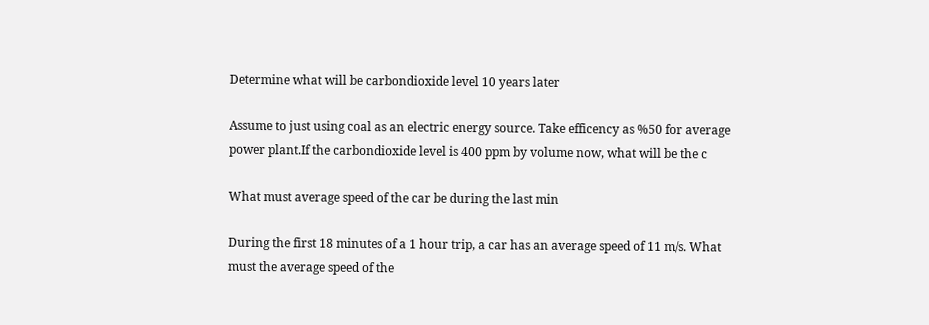Determine what will be carbondioxide level 10 years later

Assume to just using coal as an electric energy source. Take efficency as %50 for average power plant.If the carbondioxide level is 400 ppm by volume now, what will be the c

What must average speed of the car be during the last min

During the first 18 minutes of a 1 hour trip, a car has an average speed of 11 m/s. What must the average speed of the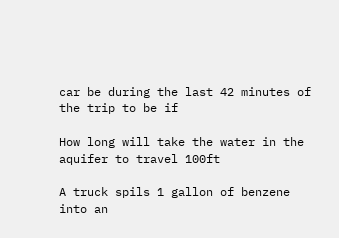car be during the last 42 minutes of the trip to be if

How long will take the water in the aquifer to travel 100ft

A truck spils 1 gallon of benzene into an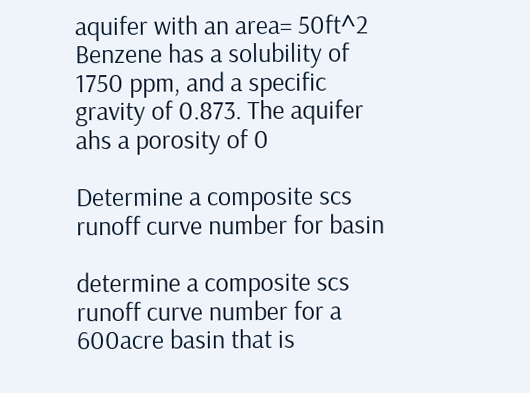aquifer with an area= 50ft^2 Benzene has a solubility of 1750 ppm, and a specific gravity of 0.873. The aquifer ahs a porosity of 0

Determine a composite scs runoff curve number for basin

determine a composite scs runoff curve number for a 600acre basin that is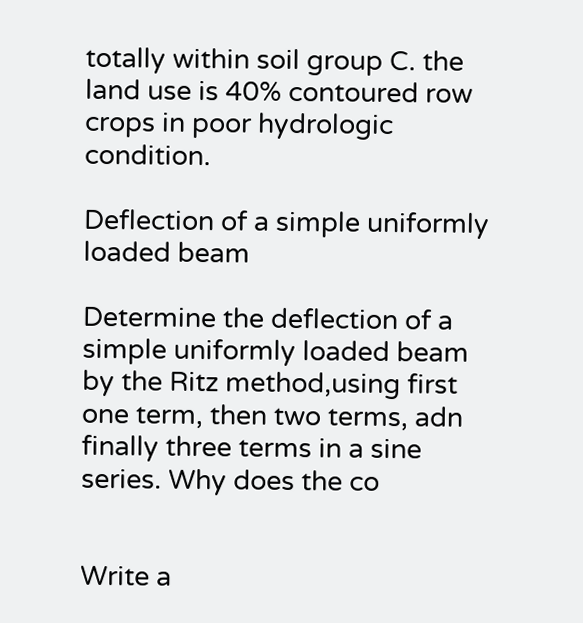totally within soil group C. the land use is 40% contoured row crops in poor hydrologic condition.

Deflection of a simple uniformly loaded beam

Determine the deflection of a simple uniformly loaded beam by the Ritz method,using first one term, then two terms, adn finally three terms in a sine series. Why does the co


Write a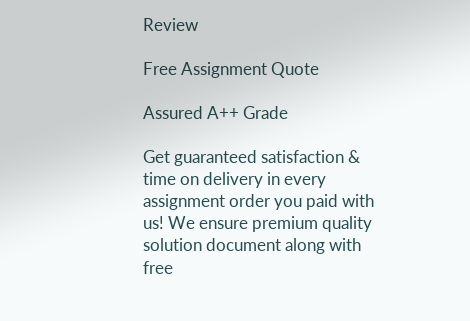Review

Free Assignment Quote

Assured A++ Grade

Get guaranteed satisfaction & time on delivery in every assignment order you paid with us! We ensure premium quality solution document along with free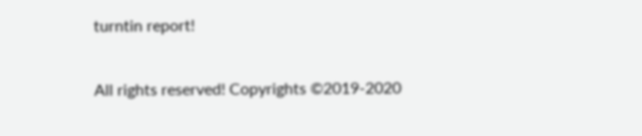turntin report!

All rights reserved! Copyrights ©2019-2020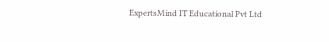ExpertsMind IT Educational Pvt Ltd